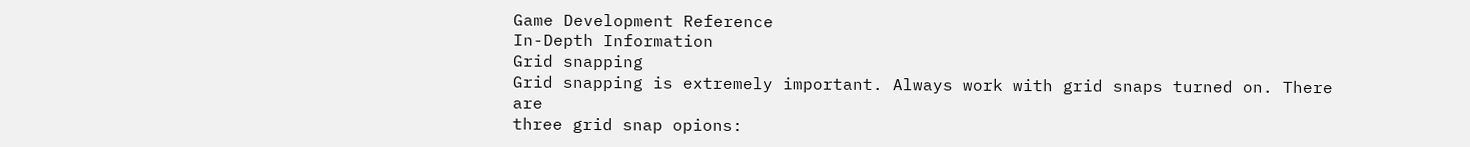Game Development Reference
In-Depth Information
Grid snapping
Grid snapping is extremely important. Always work with grid snaps turned on. There are
three grid snap opions: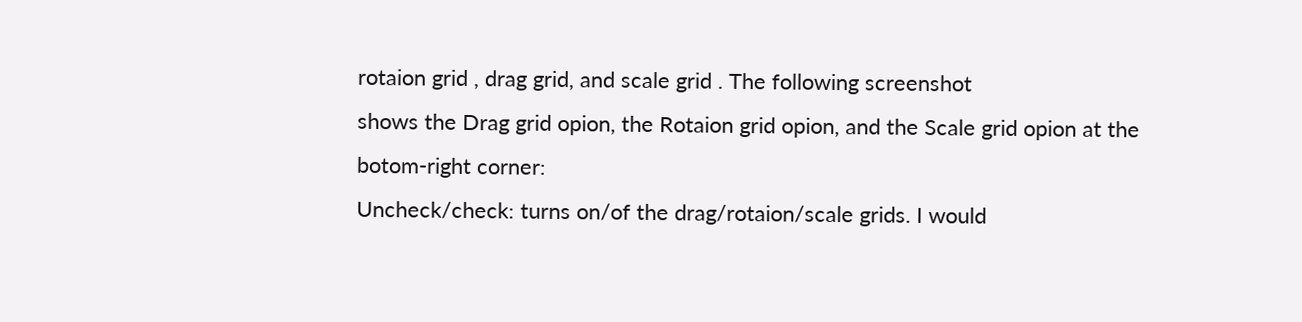rotaion grid , drag grid, and scale grid . The following screenshot
shows the Drag grid opion, the Rotaion grid opion, and the Scale grid opion at the
botom-right corner:
Uncheck/check: turns on/of the drag/rotaion/scale grids. I would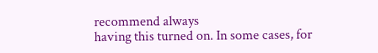recommend always
having this turned on. In some cases, for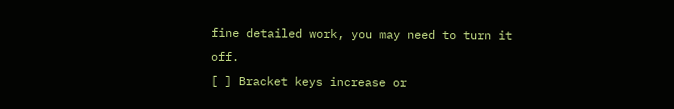fine detailed work, you may need to turn it off.
[ ] Bracket keys increase or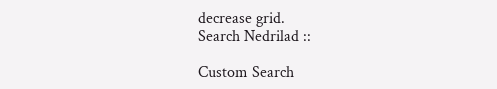decrease grid.
Search Nedrilad ::

Custom Search